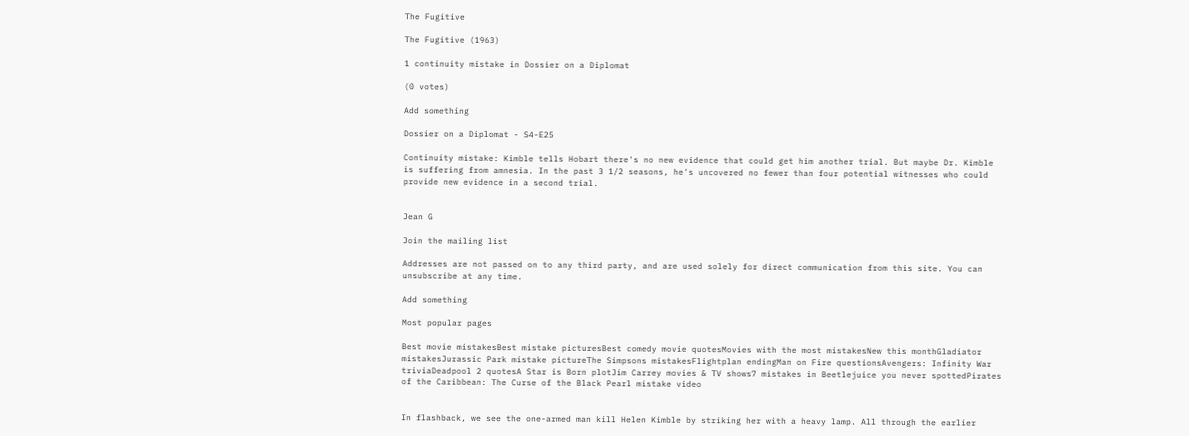The Fugitive

The Fugitive (1963)

1 continuity mistake in Dossier on a Diplomat

(0 votes)

Add something

Dossier on a Diplomat - S4-E25

Continuity mistake: Kimble tells Hobart there's no new evidence that could get him another trial. But maybe Dr. Kimble is suffering from amnesia. In the past 3 1/2 seasons, he's uncovered no fewer than four potential witnesses who could provide new evidence in a second trial.


Jean G

Join the mailing list

Addresses are not passed on to any third party, and are used solely for direct communication from this site. You can unsubscribe at any time.

Add something

Most popular pages

Best movie mistakesBest mistake picturesBest comedy movie quotesMovies with the most mistakesNew this monthGladiator mistakesJurassic Park mistake pictureThe Simpsons mistakesFlightplan endingMan on Fire questionsAvengers: Infinity War triviaDeadpool 2 quotesA Star is Born plotJim Carrey movies & TV shows7 mistakes in Beetlejuice you never spottedPirates of the Caribbean: The Curse of the Black Pearl mistake video


In flashback, we see the one-armed man kill Helen Kimble by striking her with a heavy lamp. All through the earlier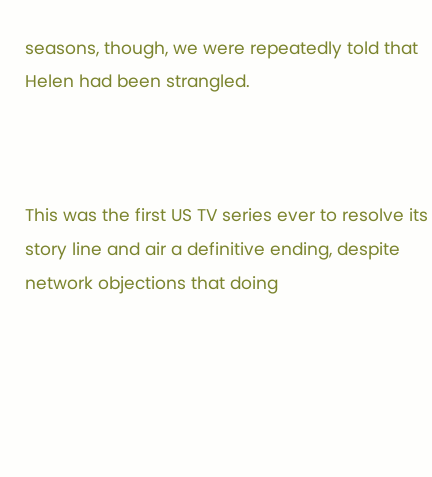seasons, though, we were repeatedly told that Helen had been strangled.



This was the first US TV series ever to resolve its story line and air a definitive ending, despite network objections that doing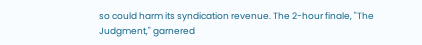so could harm its syndication revenue. The 2-hour finale, "The Judgment," garnered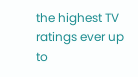the highest TV ratings ever up to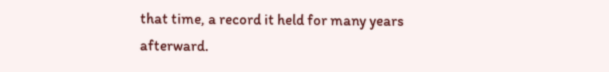that time, a record it held for many years afterward.